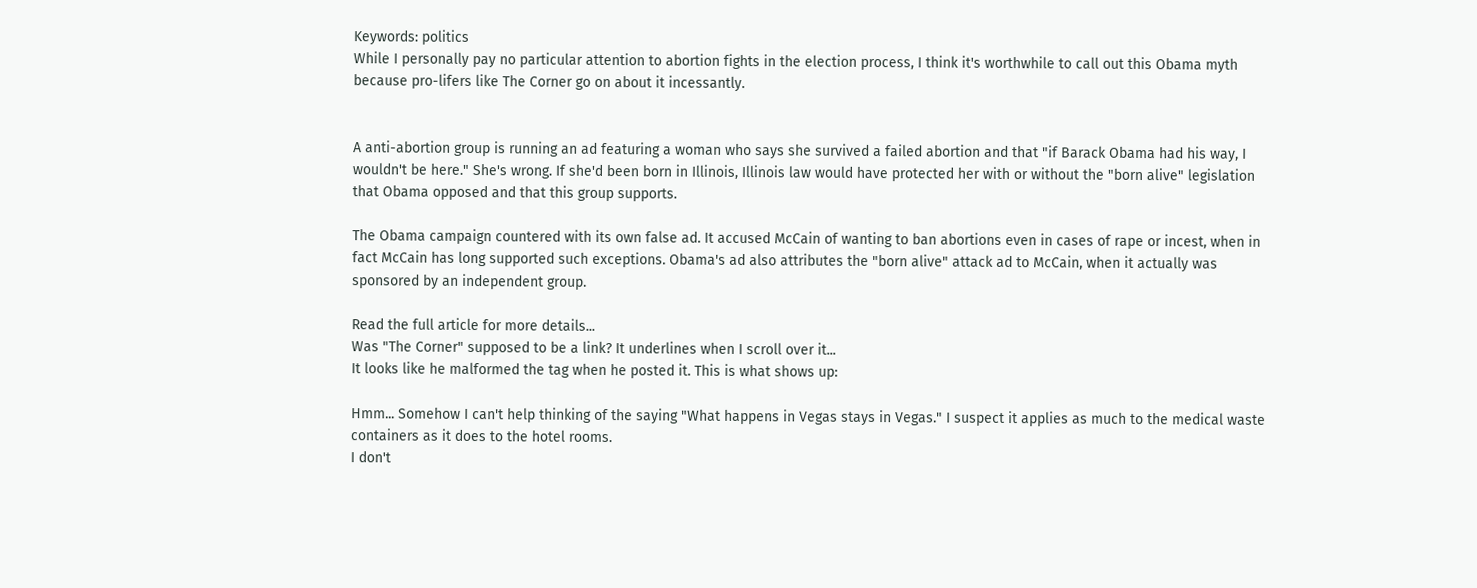Keywords: politics
While I personally pay no particular attention to abortion fights in the election process, I think it's worthwhile to call out this Obama myth because pro-lifers like The Corner go on about it incessantly.


A anti-abortion group is running an ad featuring a woman who says she survived a failed abortion and that "if Barack Obama had his way, I wouldn't be here." She's wrong. If she'd been born in Illinois, Illinois law would have protected her with or without the "born alive" legislation that Obama opposed and that this group supports.

The Obama campaign countered with its own false ad. It accused McCain of wanting to ban abortions even in cases of rape or incest, when in fact McCain has long supported such exceptions. Obama's ad also attributes the "born alive" attack ad to McCain, when it actually was sponsored by an independent group.

Read the full article for more details...
Was "The Corner" supposed to be a link? It underlines when I scroll over it...
It looks like he malformed the tag when he posted it. This is what shows up:

Hmm... Somehow I can't help thinking of the saying "What happens in Vegas stays in Vegas." I suspect it applies as much to the medical waste containers as it does to the hotel rooms.
I don't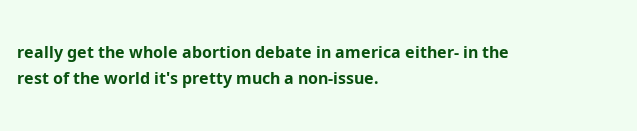really get the whole abortion debate in america either- in the rest of the world it's pretty much a non-issue.